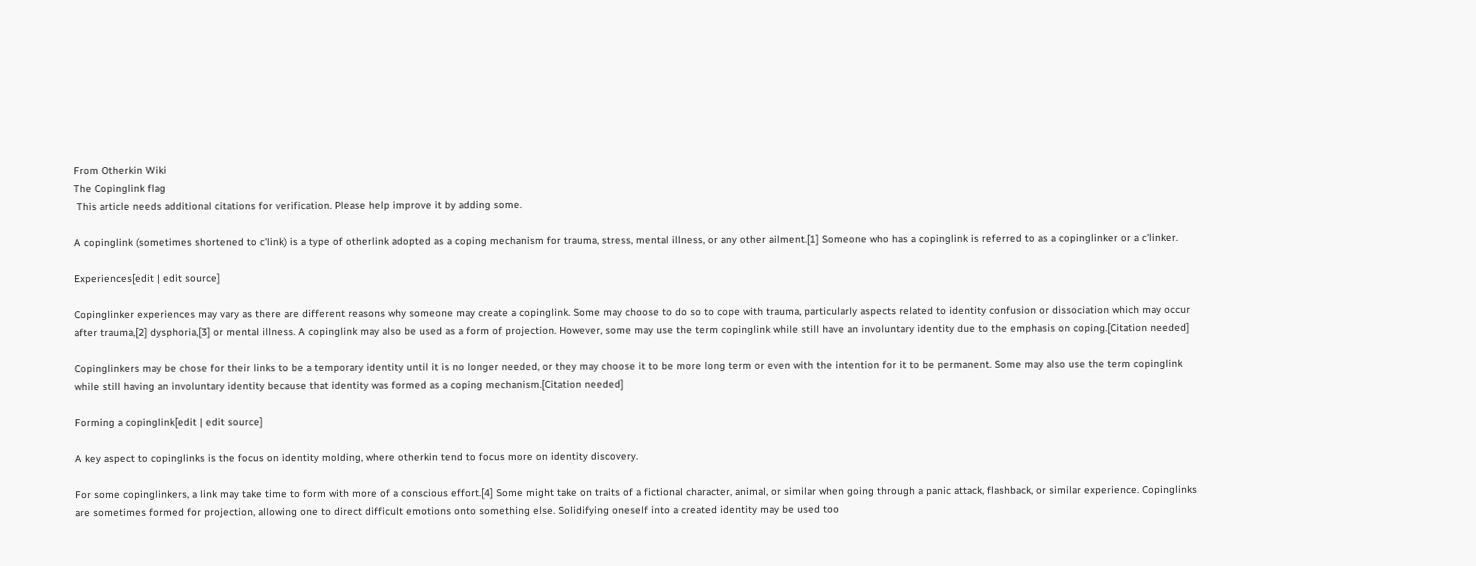From Otherkin Wiki
The Copinglink flag
 This article needs additional citations for verification. Please help improve it by adding some.

A copinglink (sometimes shortened to c'link) is a type of otherlink adopted as a coping mechanism for trauma, stress, mental illness, or any other ailment.[1] Someone who has a copinglink is referred to as a copinglinker or a c'linker.

Experiences[edit | edit source]

Copinglinker experiences may vary as there are different reasons why someone may create a copinglink. Some may choose to do so to cope with trauma, particularly aspects related to identity confusion or dissociation which may occur after trauma,[2] dysphoria,[3] or mental illness. A copinglink may also be used as a form of projection. However, some may use the term copinglink while still have an involuntary identity due to the emphasis on coping.[Citation needed]

Copinglinkers may be chose for their links to be a temporary identity until it is no longer needed, or they may choose it to be more long term or even with the intention for it to be permanent. Some may also use the term copinglink while still having an involuntary identity because that identity was formed as a coping mechanism.[Citation needed]

Forming a copinglink[edit | edit source]

A key aspect to copinglinks is the focus on identity molding, where otherkin tend to focus more on identity discovery.

For some copinglinkers, a link may take time to form with more of a conscious effort.[4] Some might take on traits of a fictional character, animal, or similar when going through a panic attack, flashback, or similar experience. Copinglinks are sometimes formed for projection, allowing one to direct difficult emotions onto something else. Solidifying oneself into a created identity may be used too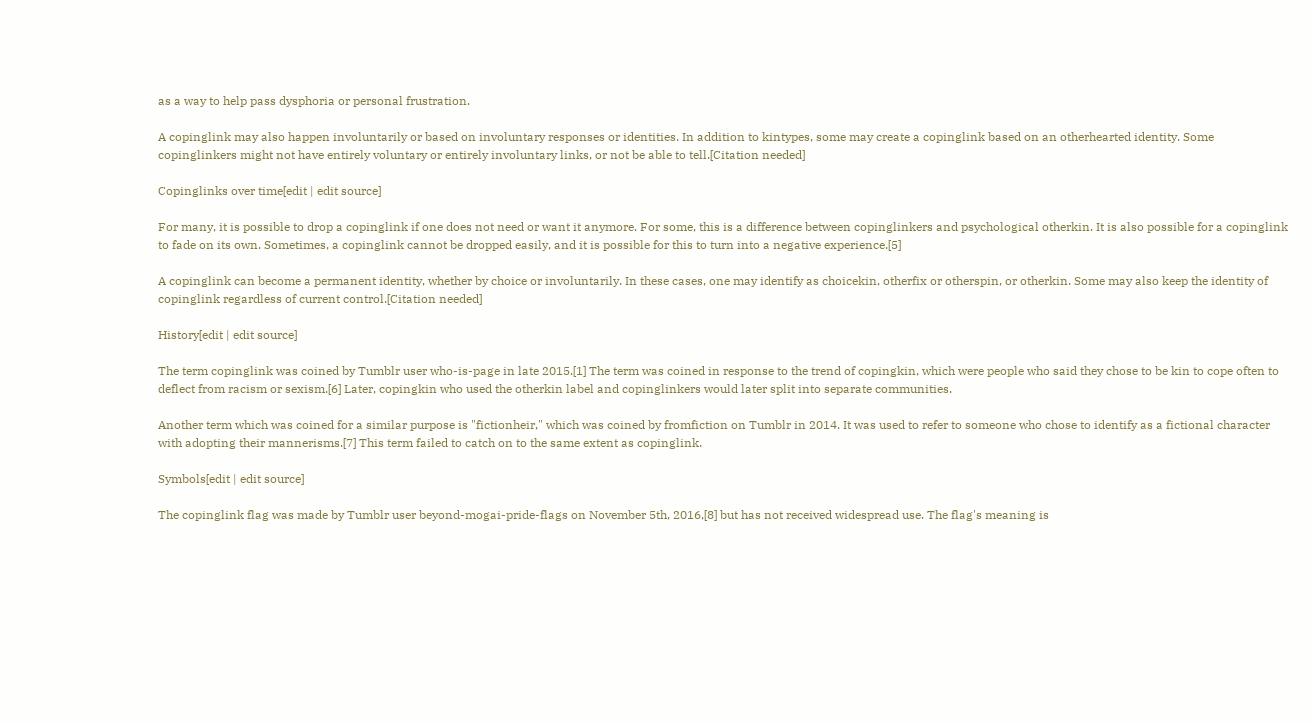as a way to help pass dysphoria or personal frustration.

A copinglink may also happen involuntarily or based on involuntary responses or identities. In addition to kintypes, some may create a copinglink based on an otherhearted identity. Some copinglinkers might not have entirely voluntary or entirely involuntary links, or not be able to tell.[Citation needed]

Copinglinks over time[edit | edit source]

For many, it is possible to drop a copinglink if one does not need or want it anymore. For some, this is a difference between copinglinkers and psychological otherkin. It is also possible for a copinglink to fade on its own. Sometimes, a copinglink cannot be dropped easily, and it is possible for this to turn into a negative experience.[5]

A copinglink can become a permanent identity, whether by choice or involuntarily. In these cases, one may identify as choicekin, otherfix or otherspin, or otherkin. Some may also keep the identity of copinglink regardless of current control.[Citation needed]

History[edit | edit source]

The term copinglink was coined by Tumblr user who-is-page in late 2015.[1] The term was coined in response to the trend of copingkin, which were people who said they chose to be kin to cope often to deflect from racism or sexism.[6] Later, copingkin who used the otherkin label and copinglinkers would later split into separate communities.

Another term which was coined for a similar purpose is "fictionheir," which was coined by fromfiction on Tumblr in 2014. It was used to refer to someone who chose to identify as a fictional character with adopting their mannerisms.[7] This term failed to catch on to the same extent as copinglink.

Symbols[edit | edit source]

The copinglink flag was made by Tumblr user beyond-mogai-pride-flags on November 5th, 2016,[8] but has not received widespread use. The flag's meaning is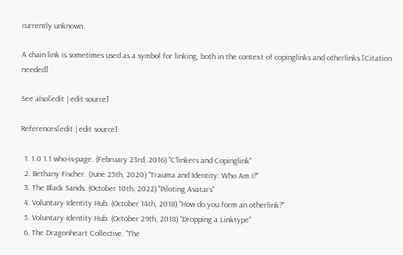currently unknown.

A chain link is sometimes used as a symbol for linking, both in the context of copinglinks and otherlinks.[Citation needed]

See also[edit | edit source]

References[edit | edit source]

  1. 1.0 1.1 who-is-page. (February 23rd, 2016) "C’linkers and Copinglink"
  2. Bethany Fischer. (June 25th, 2020) "Trauma and Identity: Who Am I?"
  3. The Black Sands. (October 10th, 2022) "Piloting Avatars"
  4. Voluntary Identity Hub. (October 14th, 2018) "How do you form an otherlink?"
  5. Voluntary Identity Hub. (October 29th, 2018) "Dropping a Linktype"
  6. The Dragonheart Collective. "The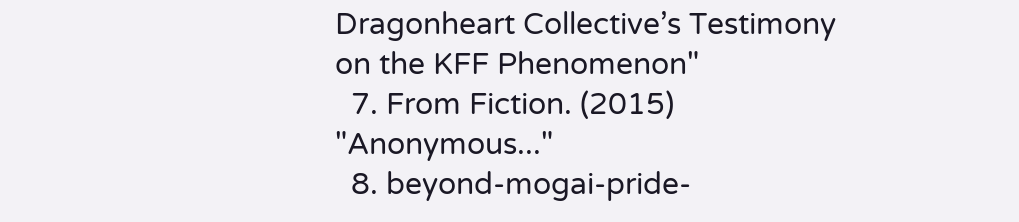Dragonheart Collective’s Testimony on the KFF Phenomenon"
  7. From Fiction. (2015) "Anonymous..."
  8. beyond-mogai-pride-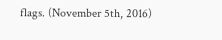flags. (November 5th, 2016)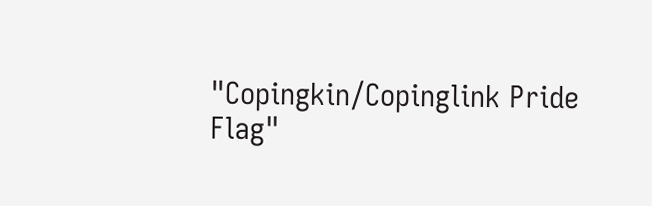"Copingkin/Copinglink Pride Flag"